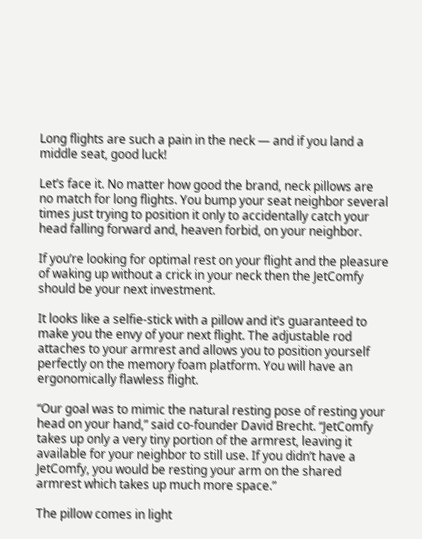Long flights are such a pain in the neck — and if you land a middle seat, good luck!

Let’s face it. No matter how good the brand, neck pillows are no match for long flights. You bump your seat neighbor several times just trying to position it only to accidentally catch your head falling forward and, heaven forbid, on your neighbor.

If you’re looking for optimal rest on your flight and the pleasure of waking up without a crick in your neck then the JetComfy should be your next investment.

It looks like a selfie-stick with a pillow and it’s guaranteed to make you the envy of your next flight. The adjustable rod attaches to your armrest and allows you to position yourself perfectly on the memory foam platform. You will have an ergonomically flawless flight.

“Our goal was to mimic the natural resting pose of resting your head on your hand,” said co-founder David Brecht. “JetComfy takes up only a very tiny portion of the armrest, leaving it available for your neighbor to still use. If you didn’t have a JetComfy, you would be resting your arm on the shared armrest which takes up much more space.”

The pillow comes in light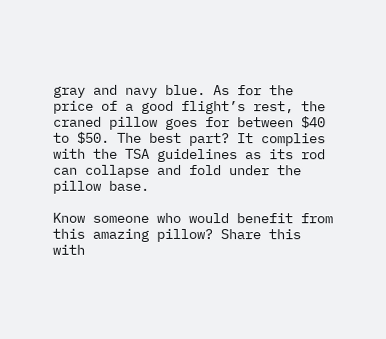gray and navy blue. As for the price of a good flight’s rest, the craned pillow goes for between $40 to $50. The best part? It complies with the TSA guidelines as its rod can collapse and fold under the pillow base.

Know someone who would benefit from this amazing pillow? Share this with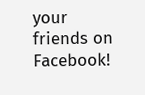your friends on Facebook!